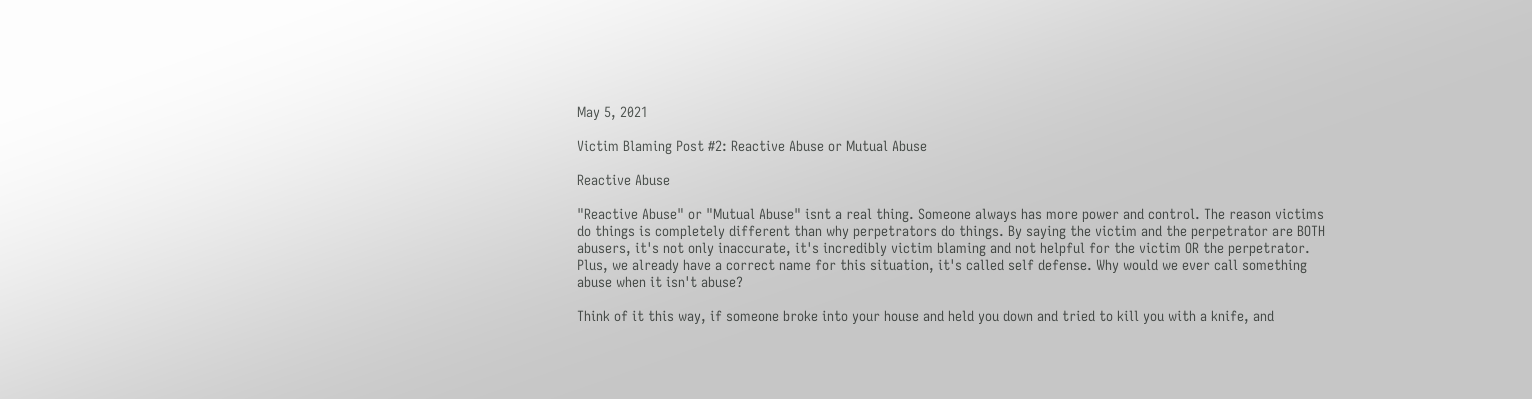May 5, 2021

Victim Blaming Post #2: Reactive Abuse or Mutual Abuse

Reactive Abuse

"Reactive Abuse" or "Mutual Abuse" isnt a real thing. Someone always has more power and control. The reason victims do things is completely different than why perpetrators do things. By saying the victim and the perpetrator are BOTH abusers, it's not only inaccurate, it's incredibly victim blaming and not helpful for the victim OR the perpetrator. Plus, we already have a correct name for this situation, it's called self defense. Why would we ever call something abuse when it isn't abuse?

Think of it this way, if someone broke into your house and held you down and tried to kill you with a knife, and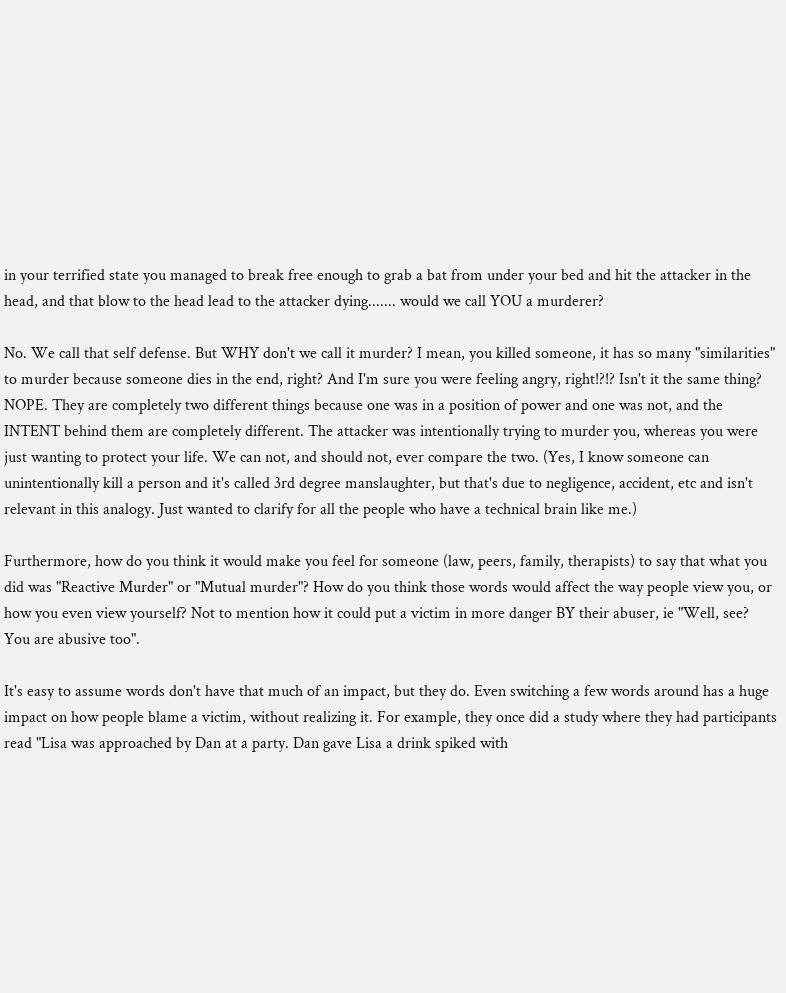in your terrified state you managed to break free enough to grab a bat from under your bed and hit the attacker in the head, and that blow to the head lead to the attacker dying....... would we call YOU a murderer?

No. We call that self defense. But WHY don't we call it murder? I mean, you killed someone, it has so many "similarities" to murder because someone dies in the end, right? And I'm sure you were feeling angry, right!?!? Isn't it the same thing? NOPE. They are completely two different things because one was in a position of power and one was not, and the INTENT behind them are completely different. The attacker was intentionally trying to murder you, whereas you were just wanting to protect your life. We can not, and should not, ever compare the two. (Yes, I know someone can unintentionally kill a person and it's called 3rd degree manslaughter, but that's due to negligence, accident, etc and isn't relevant in this analogy. Just wanted to clarify for all the people who have a technical brain like me.)

Furthermore, how do you think it would make you feel for someone (law, peers, family, therapists) to say that what you did was "Reactive Murder" or "Mutual murder"? How do you think those words would affect the way people view you, or how you even view yourself? Not to mention how it could put a victim in more danger BY their abuser, ie "Well, see? You are abusive too".

It's easy to assume words don't have that much of an impact, but they do. Even switching a few words around has a huge impact on how people blame a victim, without realizing it. For example, they once did a study where they had participants read "Lisa was approached by Dan at a party. Dan gave Lisa a drink spiked with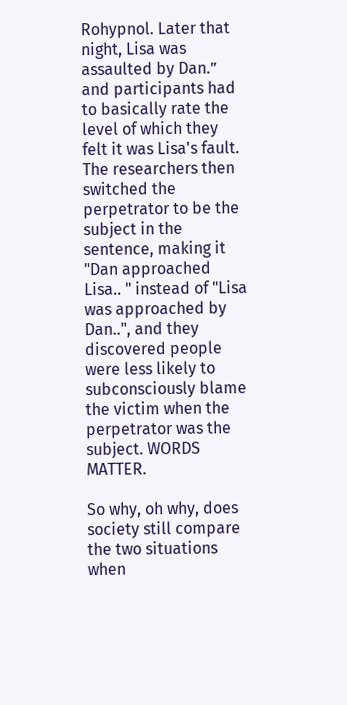Rohypnol. Later that night, Lisa was assaulted by Dan.” and participants had to basically rate the level of which they felt it was Lisa's fault. The researchers then switched the perpetrator to be the subject in the sentence, making it "Dan approached Lisa.. " instead of "Lisa was approached by Dan..", and they discovered people were less likely to subconsciously blame the victim when the perpetrator was the subject. WORDS MATTER.

So why, oh why, does society still compare the two situations when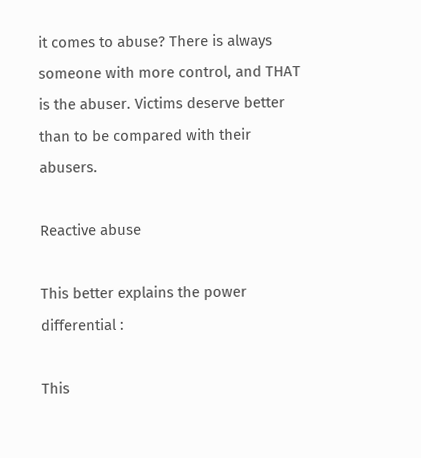it comes to abuse? There is always someone with more control, and THAT is the abuser. Victims deserve better than to be compared with their abusers.

Reactive abuse

This better explains the power differential :

This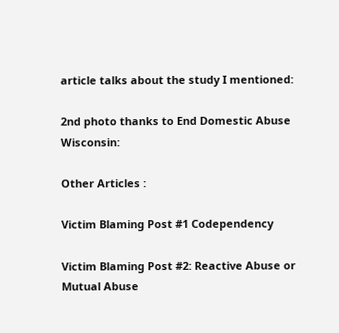article talks about the study I mentioned:

2nd photo thanks to End Domestic Abuse Wisconsin:

Other Articles :

Victim Blaming Post #1 Codependency

Victim Blaming Post #2: Reactive Abuse or Mutual Abuse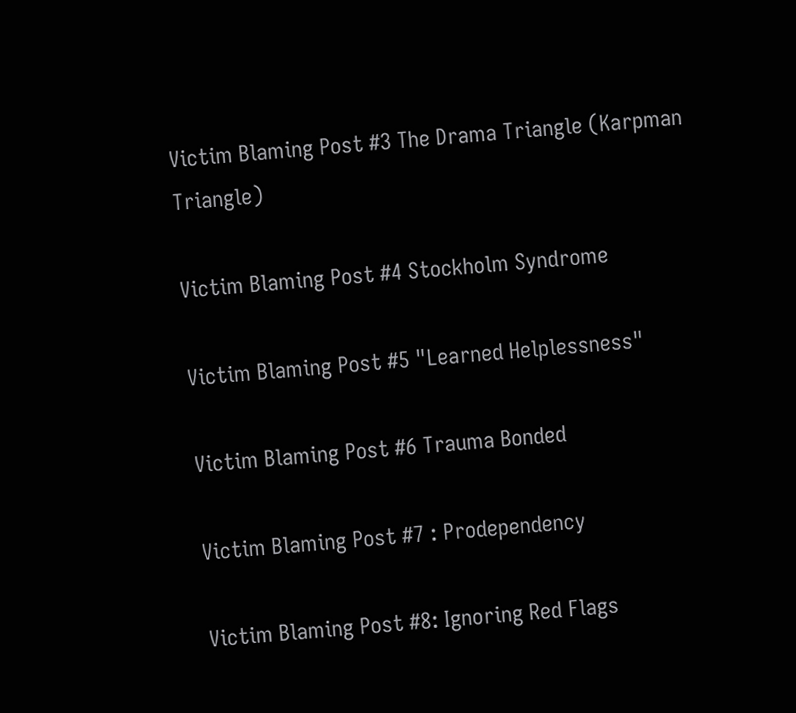Victim Blaming Post #3 The Drama Triangle (Karpman Triangle)

Victim Blaming Post #4 Stockholm Syndrome

Victim Blaming Post #5 "Learned Helplessness"

Victim Blaming Post #6 Trauma Bonded

Victim Blaming Post #7 : Prodependency

Victim Blaming Post #8: Ignoring Red Flags